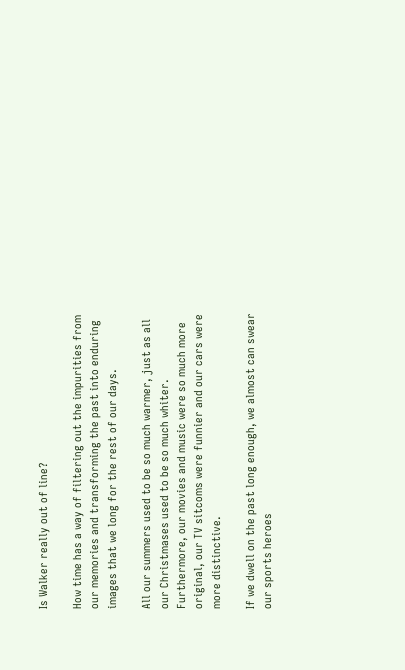Is Walker really out of line?

How time has a way of filtering out the impurities from our memories and transforming the past into enduring images that we long for the rest of our days.

All our summers used to be so much warmer, just as all our Christmases used to be so much whiter. Furthermore, our movies and music were so much more original, our TV sitcoms were funnier and our cars were more distinctive.

If we dwell on the past long enough, we almost can swear our sports heroes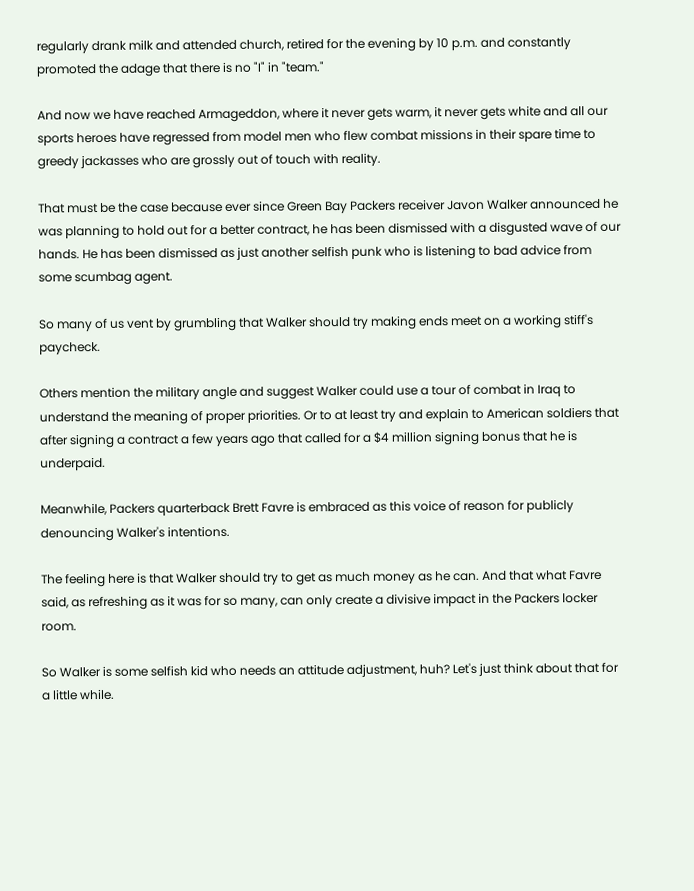regularly drank milk and attended church, retired for the evening by 10 p.m. and constantly promoted the adage that there is no "I" in "team."

And now we have reached Armageddon, where it never gets warm, it never gets white and all our sports heroes have regressed from model men who flew combat missions in their spare time to greedy jackasses who are grossly out of touch with reality.

That must be the case because ever since Green Bay Packers receiver Javon Walker announced he was planning to hold out for a better contract, he has been dismissed with a disgusted wave of our hands. He has been dismissed as just another selfish punk who is listening to bad advice from some scumbag agent.

So many of us vent by grumbling that Walker should try making ends meet on a working stiff's paycheck.

Others mention the military angle and suggest Walker could use a tour of combat in Iraq to understand the meaning of proper priorities. Or to at least try and explain to American soldiers that after signing a contract a few years ago that called for a $4 million signing bonus that he is underpaid.

Meanwhile, Packers quarterback Brett Favre is embraced as this voice of reason for publicly denouncing Walker's intentions.

The feeling here is that Walker should try to get as much money as he can. And that what Favre said, as refreshing as it was for so many, can only create a divisive impact in the Packers locker room.

So Walker is some selfish kid who needs an attitude adjustment, huh? Let's just think about that for a little while.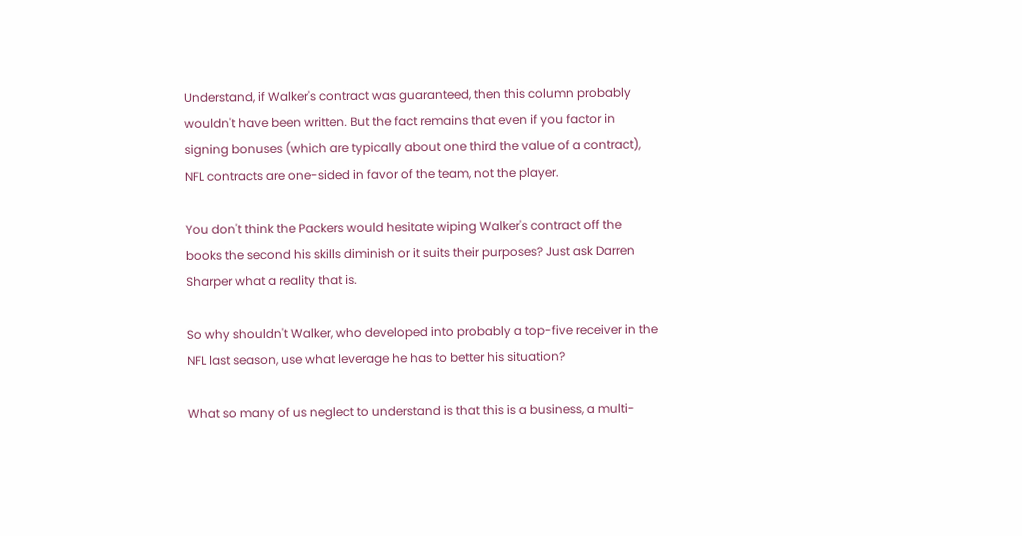Understand, if Walker's contract was guaranteed, then this column probably wouldn't have been written. But the fact remains that even if you factor in signing bonuses (which are typically about one third the value of a contract), NFL contracts are one-sided in favor of the team, not the player.

You don't think the Packers would hesitate wiping Walker's contract off the books the second his skills diminish or it suits their purposes? Just ask Darren Sharper what a reality that is.

So why shouldn't Walker, who developed into probably a top-five receiver in the NFL last season, use what leverage he has to better his situation?

What so many of us neglect to understand is that this is a business, a multi-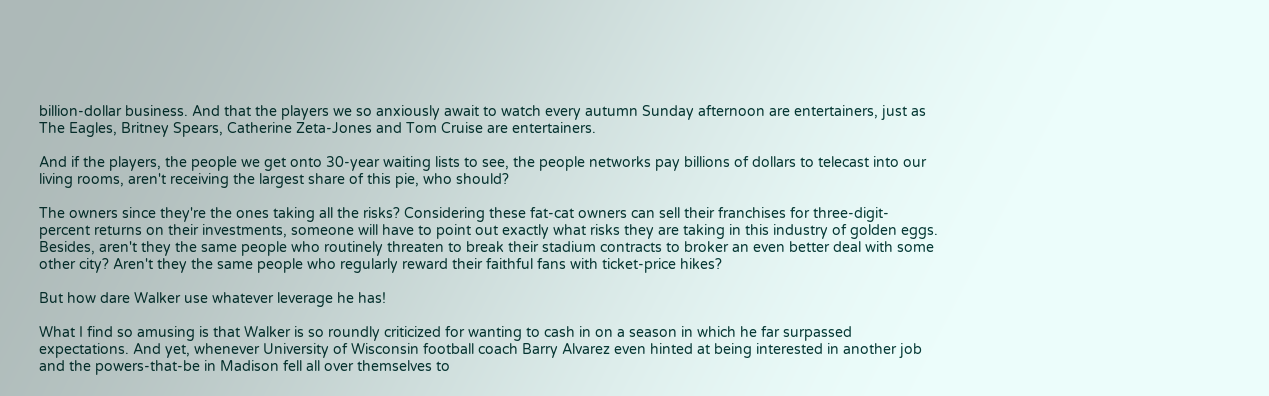billion-dollar business. And that the players we so anxiously await to watch every autumn Sunday afternoon are entertainers, just as The Eagles, Britney Spears, Catherine Zeta-Jones and Tom Cruise are entertainers.

And if the players, the people we get onto 30-year waiting lists to see, the people networks pay billions of dollars to telecast into our living rooms, aren't receiving the largest share of this pie, who should?

The owners since they're the ones taking all the risks? Considering these fat-cat owners can sell their franchises for three-digit-percent returns on their investments, someone will have to point out exactly what risks they are taking in this industry of golden eggs. Besides, aren't they the same people who routinely threaten to break their stadium contracts to broker an even better deal with some other city? Aren't they the same people who regularly reward their faithful fans with ticket-price hikes?

But how dare Walker use whatever leverage he has!

What I find so amusing is that Walker is so roundly criticized for wanting to cash in on a season in which he far surpassed expectations. And yet, whenever University of Wisconsin football coach Barry Alvarez even hinted at being interested in another job and the powers-that-be in Madison fell all over themselves to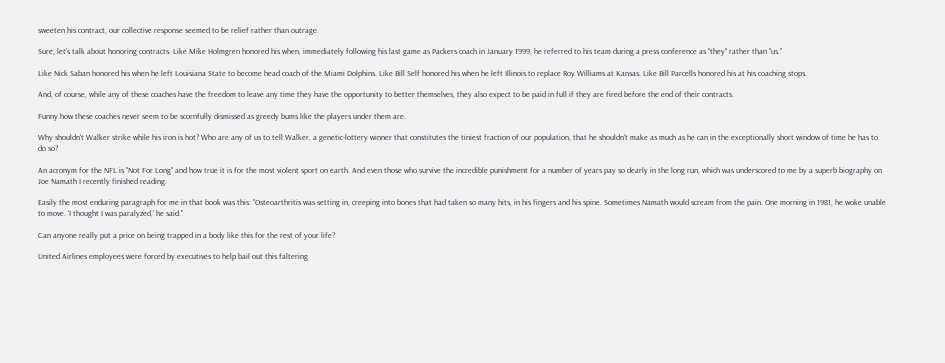sweeten his contract, our collective response seemed to be relief rather than outrage.

Sure, let's talk about honoring contracts. Like Mike Holmgren honored his when, immediately following his last game as Packers coach in January 1999, he referred to his team during a press conference as "they" rather than "us."

Like Nick Saban honored his when he left Louisiana State to become head coach of the Miami Dolphins. Like Bill Self honored his when he left Illinois to replace Roy Williams at Kansas. Like Bill Parcells honored his at his coaching stops.

And, of course, while any of these coaches have the freedom to leave any time they have the opportunity to better themselves, they also expect to be paid in full if they are fired before the end of their contracts.

Funny how these coaches never seem to be scornfully dismissed as greedy bums like the players under them are.

Why shouldn't Walker strike while his iron is hot? Who are any of us to tell Walker, a genetic-lottery winner that constitutes the tiniest fraction of our population, that he shouldn't make as much as he can in the exceptionally short window of time he has to do so?

An acronym for the NFL is "Not For Long" and how true it is for the most violent sport on earth. And even those who survive the incredible punishment for a number of years pay so dearly in the long run, which was underscored to me by a superb biography on Joe Namath I recently finished reading.

Easily the most enduring paragraph for me in that book was this: "Osteoarthritis was setting in, creeping into bones that had taken so many hits, in his fingers and his spine. Sometimes Namath would scream from the pain. One morning in 1981, he woke unable to move. 'I thought I was paralyzed,' he said."

Can anyone really put a price on being trapped in a body like this for the rest of your life?

United Airlines employees were forced by executives to help bail out this faltering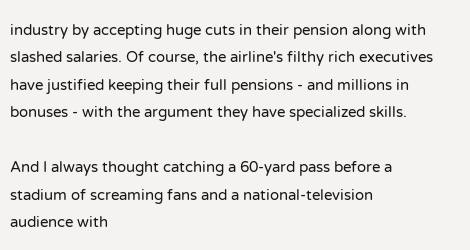industry by accepting huge cuts in their pension along with slashed salaries. Of course, the airline's filthy rich executives have justified keeping their full pensions - and millions in bonuses - with the argument they have specialized skills.

And I always thought catching a 60-yard pass before a stadium of screaming fans and a national-television audience with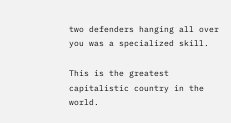two defenders hanging all over you was a specialized skill.

This is the greatest capitalistic country in the world.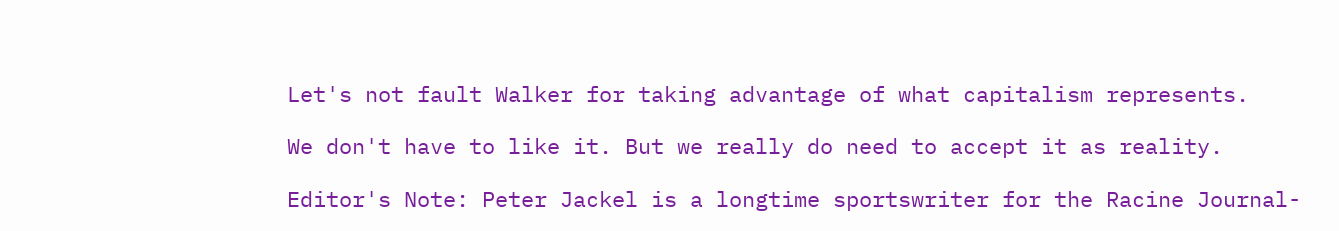Let's not fault Walker for taking advantage of what capitalism represents.

We don't have to like it. But we really do need to accept it as reality.

Editor's Note: Peter Jackel is a longtime sportswriter for the Racine Journal-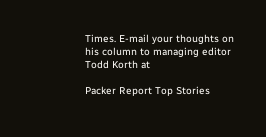Times. E-mail your thoughts on his column to managing editor Todd Korth at

Packer Report Top Stories